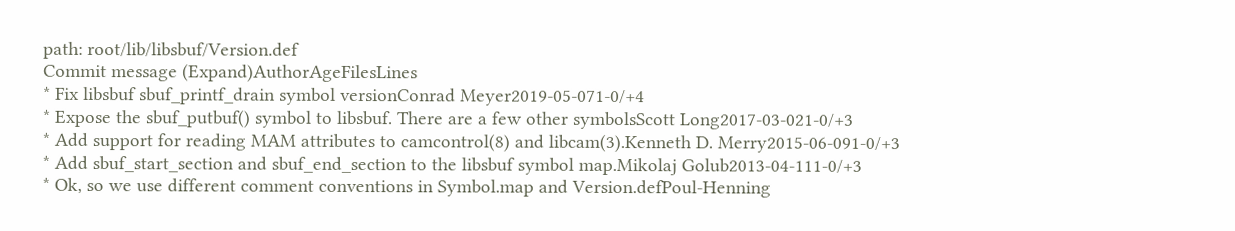path: root/lib/libsbuf/Version.def
Commit message (Expand)AuthorAgeFilesLines
* Fix libsbuf sbuf_printf_drain symbol versionConrad Meyer2019-05-071-0/+4
* Expose the sbuf_putbuf() symbol to libsbuf. There are a few other symbolsScott Long2017-03-021-0/+3
* Add support for reading MAM attributes to camcontrol(8) and libcam(3).Kenneth D. Merry2015-06-091-0/+3
* Add sbuf_start_section and sbuf_end_section to the libsbuf symbol map.Mikolaj Golub2013-04-111-0/+3
* Ok, so we use different comment conventions in Symbol.map and Version.defPoul-Henning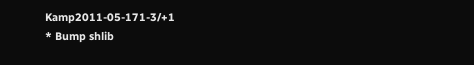Kamp2011-05-171-3/+1
* Bump shlib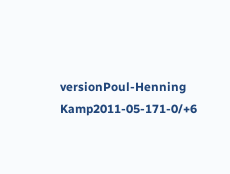versionPoul-Henning Kamp2011-05-171-0/+6